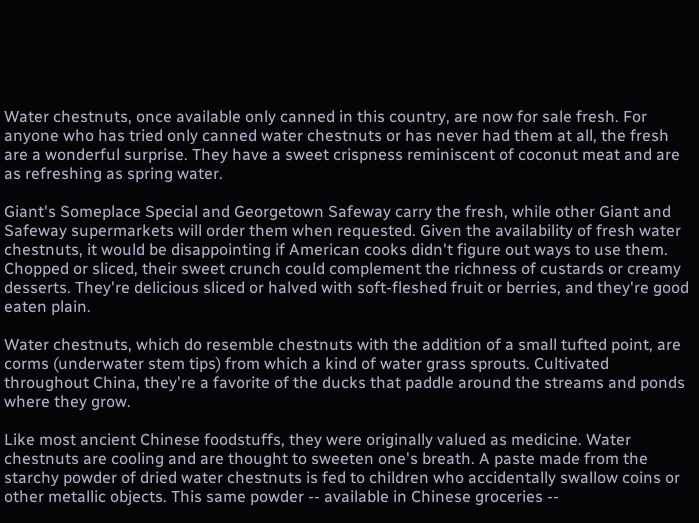Water chestnuts, once available only canned in this country, are now for sale fresh. For anyone who has tried only canned water chestnuts or has never had them at all, the fresh are a wonderful surprise. They have a sweet crispness reminiscent of coconut meat and are as refreshing as spring water.

Giant's Someplace Special and Georgetown Safeway carry the fresh, while other Giant and Safeway supermarkets will order them when requested. Given the availability of fresh water chestnuts, it would be disappointing if American cooks didn't figure out ways to use them. Chopped or sliced, their sweet crunch could complement the richness of custards or creamy desserts. They're delicious sliced or halved with soft-fleshed fruit or berries, and they're good eaten plain.

Water chestnuts, which do resemble chestnuts with the addition of a small tufted point, are corms (underwater stem tips) from which a kind of water grass sprouts. Cultivated throughout China, they're a favorite of the ducks that paddle around the streams and ponds where they grow.

Like most ancient Chinese foodstuffs, they were originally valued as medicine. Water chestnuts are cooling and are thought to sweeten one's breath. A paste made from the starchy powder of dried water chestnuts is fed to children who accidentally swallow coins or other metallic objects. This same powder -- available in Chinese groceries --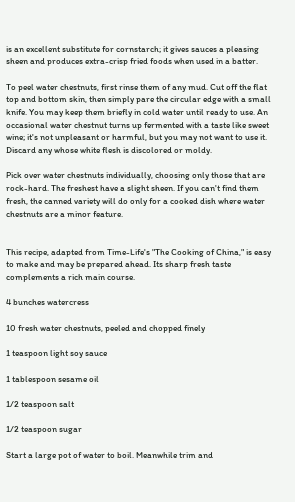is an excellent substitute for cornstarch; it gives sauces a pleasing sheen and produces extra-crisp fried foods when used in a batter.

To peel water chestnuts, first rinse them of any mud. Cut off the flat top and bottom skin, then simply pare the circular edge with a small knife. You may keep them briefly in cold water until ready to use. An occasional water chestnut turns up fermented with a taste like sweet wine; it's not unpleasant or harmful, but you may not want to use it. Discard any whose white flesh is discolored or moldy.

Pick over water chestnuts individually, choosing only those that are rock-hard. The freshest have a slight sheen. If you can't find them fresh, the canned variety will do only for a cooked dish where water chestnuts are a minor feature.


This recipe, adapted from Time-Life's "The Cooking of China," is easy to make and may be prepared ahead. Its sharp fresh taste complements a rich main course.

4 bunches watercress

10 fresh water chestnuts, peeled and chopped finely

1 teaspoon light soy sauce

1 tablespoon sesame oil

1/2 teaspoon salt

1/2 teaspoon sugar

Start a large pot of water to boil. Meanwhile trim and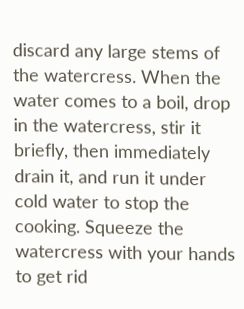discard any large stems of the watercress. When the water comes to a boil, drop in the watercress, stir it briefly, then immediately drain it, and run it under cold water to stop the cooking. Squeeze the watercress with your hands to get rid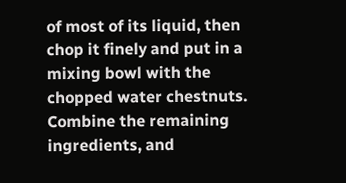of most of its liquid, then chop it finely and put in a mixing bowl with the chopped water chestnuts. Combine the remaining ingredients, and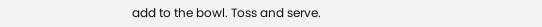add to the bowl. Toss and serve.